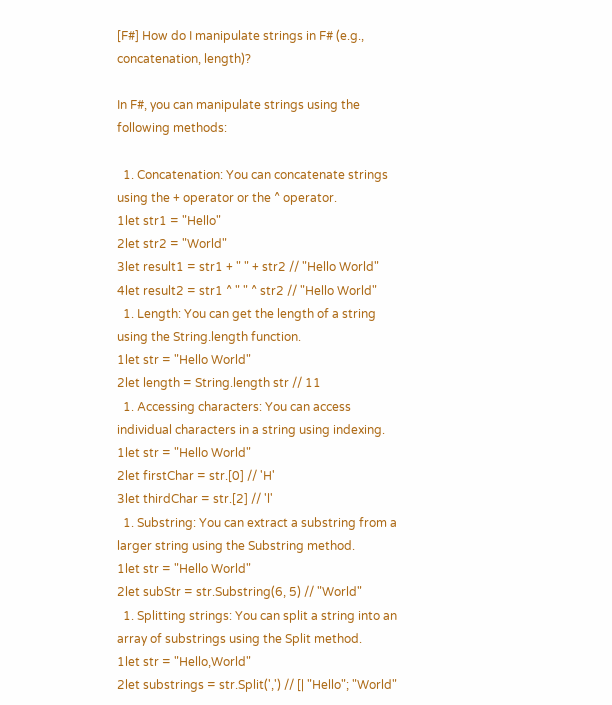[F#] How do I manipulate strings in F# (e.g., concatenation, length)?

In F#, you can manipulate strings using the following methods:

  1. Concatenation: You can concatenate strings using the + operator or the ^ operator.
1let str1 = "Hello"
2let str2 = "World"
3let result1 = str1 + " " + str2 // "Hello World"
4let result2 = str1 ^ " " ^ str2 // "Hello World"
  1. Length: You can get the length of a string using the String.length function.
1let str = "Hello World"
2let length = String.length str // 11
  1. Accessing characters: You can access individual characters in a string using indexing.
1let str = "Hello World"
2let firstChar = str.[0] // 'H'
3let thirdChar = str.[2] // 'l'
  1. Substring: You can extract a substring from a larger string using the Substring method.
1let str = "Hello World"
2let subStr = str.Substring(6, 5) // "World"
  1. Splitting strings: You can split a string into an array of substrings using the Split method.
1let str = "Hello,World"
2let substrings = str.Split(',') // [| "Hello"; "World"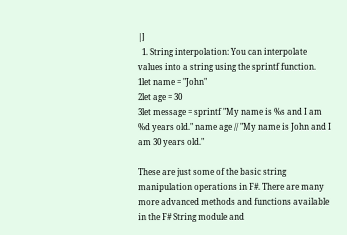|]
  1. String interpolation: You can interpolate values into a string using the sprintf function.
1let name = "John"
2let age = 30
3let message = sprintf "My name is %s and I am %d years old." name age // "My name is John and I am 30 years old."

These are just some of the basic string manipulation operations in F#. There are many more advanced methods and functions available in the F# String module and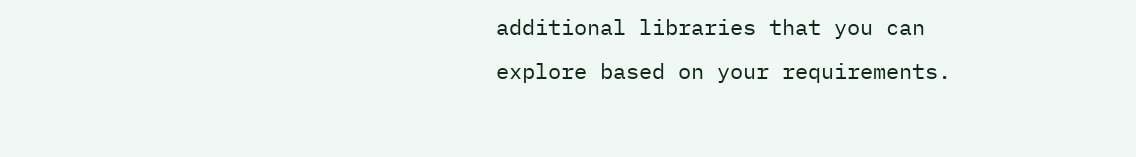additional libraries that you can explore based on your requirements.